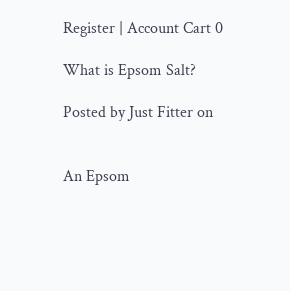Register | Account Cart 0

What is Epsom Salt?

Posted by Just Fitter on


An Epsom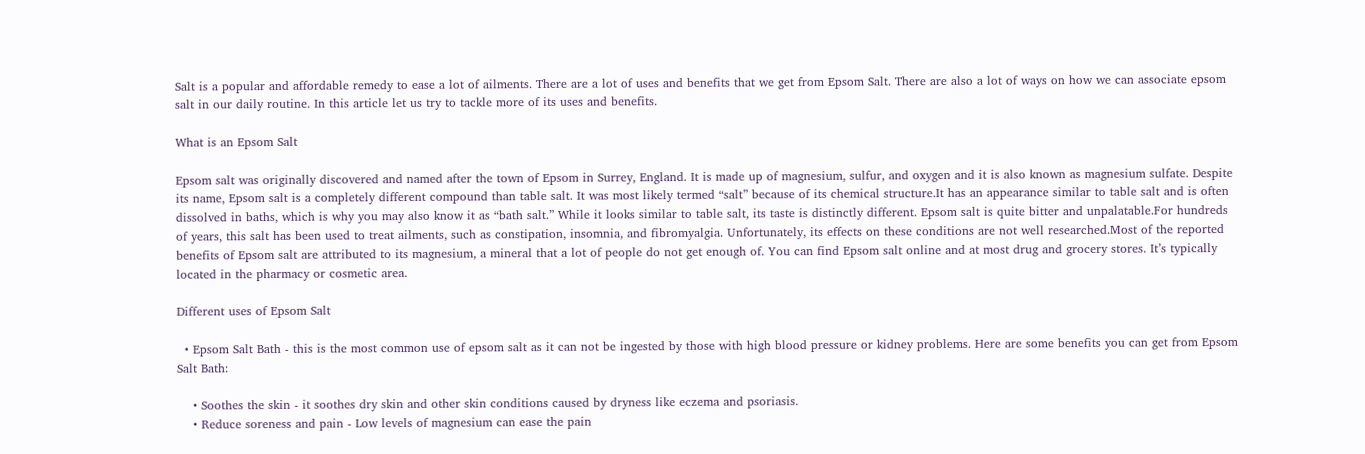Salt is a popular and affordable remedy to ease a lot of ailments. There are a lot of uses and benefits that we get from Epsom Salt. There are also a lot of ways on how we can associate epsom salt in our daily routine. In this article let us try to tackle more of its uses and benefits.

What is an Epsom Salt

Epsom salt was originally discovered and named after the town of Epsom in Surrey, England. It is made up of magnesium, sulfur, and oxygen and it is also known as magnesium sulfate. Despite its name, Epsom salt is a completely different compound than table salt. It was most likely termed “salt” because of its chemical structure.It has an appearance similar to table salt and is often dissolved in baths, which is why you may also know it as “bath salt.” While it looks similar to table salt, its taste is distinctly different. Epsom salt is quite bitter and unpalatable.For hundreds of years, this salt has been used to treat ailments, such as constipation, insomnia, and fibromyalgia. Unfortunately, its effects on these conditions are not well researched.Most of the reported benefits of Epsom salt are attributed to its magnesium, a mineral that a lot of people do not get enough of. You can find Epsom salt online and at most drug and grocery stores. It’s typically located in the pharmacy or cosmetic area.

Different uses of Epsom Salt

  • Epsom Salt Bath - this is the most common use of epsom salt as it can not be ingested by those with high blood pressure or kidney problems. Here are some benefits you can get from Epsom Salt Bath:

    • Soothes the skin - it soothes dry skin and other skin conditions caused by dryness like eczema and psoriasis.
    • Reduce soreness and pain - Low levels of magnesium can ease the pain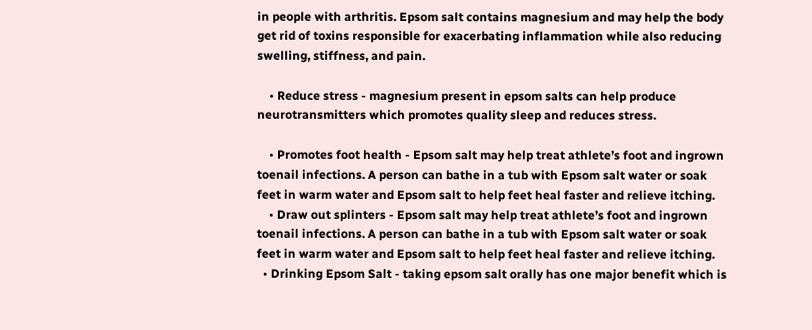in people with arthritis. Epsom salt contains magnesium and may help the body get rid of toxins responsible for exacerbating inflammation while also reducing swelling, stiffness, and pain.

    • Reduce stress - magnesium present in epsom salts can help produce neurotransmitters which promotes quality sleep and reduces stress.

    • Promotes foot health - Epsom salt may help treat athlete’s foot and ingrown toenail infections. A person can bathe in a tub with Epsom salt water or soak feet in warm water and Epsom salt to help feet heal faster and relieve itching.
    • Draw out splinters - Epsom salt may help treat athlete’s foot and ingrown toenail infections. A person can bathe in a tub with Epsom salt water or soak feet in warm water and Epsom salt to help feet heal faster and relieve itching.
  • Drinking Epsom Salt - taking epsom salt orally has one major benefit which is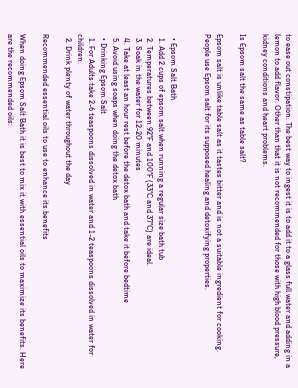to ease out constipation. The best way to ingest it is to add it to a glass full water and adding in a lemon to add flavor. Other than that it is not recommended for those with high blood pressure, kidney conditions and heart problems.

Is Epsom salt the same as table salt?

Epsom salt is unlike table salt as it tastes bitter and is not a suitable ingredient for cooking. People use Epsom salt for its supposed healing and detoxifying properties.


  • Epsom Salt Bath
  1. Add 2 cups of epsom salt when running a regular size bath tub
  2. Temperatures between 92°F and 100°F (33°C and 37°C) are ideal.
  3. Soak in the water for 12-20 minutes
  4. Take at least an hour rest before the detox bath and take it before bedtime
  5. Avoid using soaps when doing the detox bath
  • Drinking Epsom Salt
  1. For Adults take 2-6 teaspoons dissolved in water and 1-2 teaspoons dissolved in water for children.
  2. Drink plenty of water throughout the day

Recommended essential oils to use to enhance its benefits

When doing Epsom Salt Bath it is best to mix it with essential oils to maximize its benefits. Here are the recommended oils: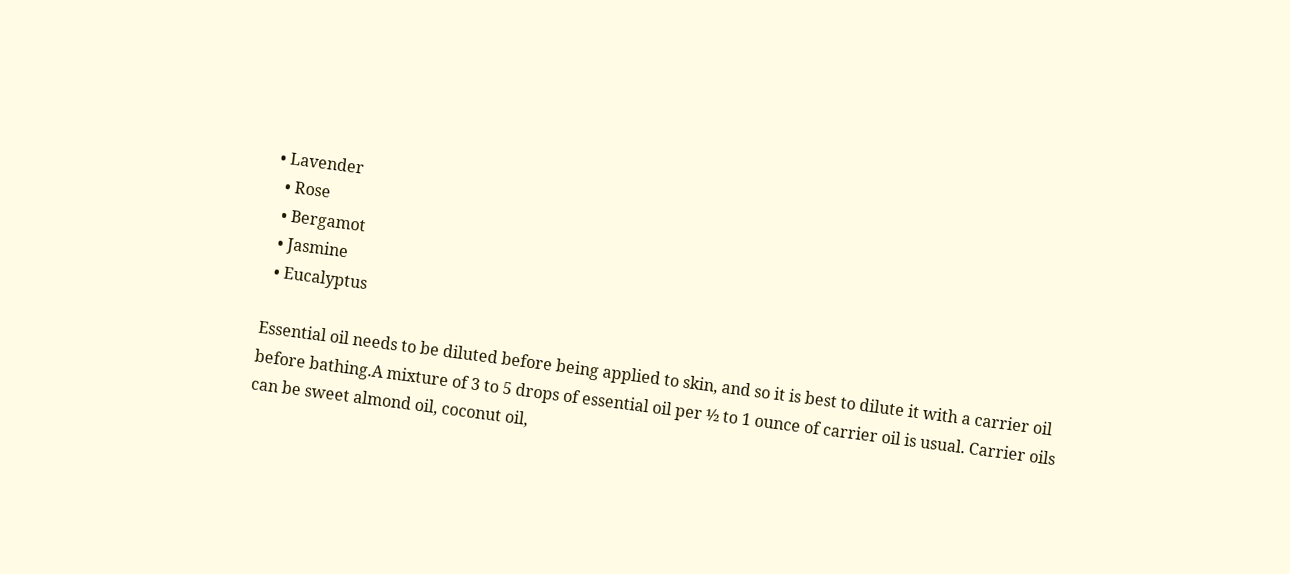• Lavender
  • Rose
  • Bergamot
  • Jasmine
  • Eucalyptus

Essential oil needs to be diluted before being applied to skin, and so it is best to dilute it with a carrier oil before bathing.A mixture of 3 to 5 drops of essential oil per ½ to 1 ounce of carrier oil is usual. Carrier oils can be sweet almond oil, coconut oil,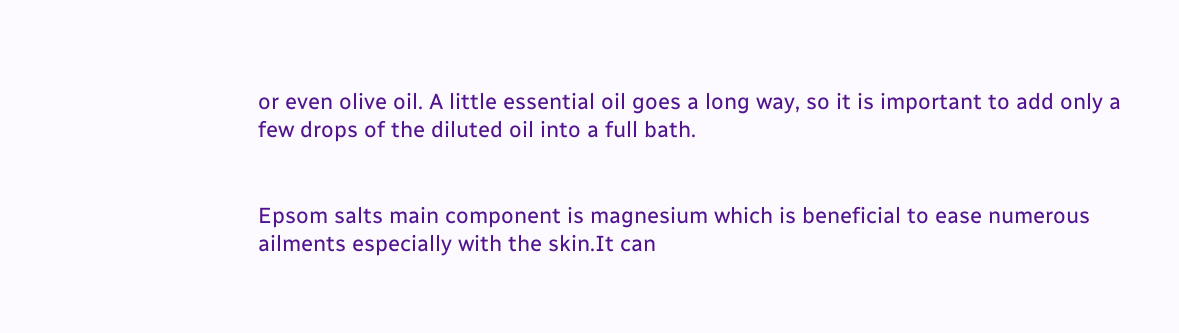or even olive oil. A little essential oil goes a long way, so it is important to add only a few drops of the diluted oil into a full bath.


Epsom salts main component is magnesium which is beneficial to ease numerous ailments especially with the skin.It can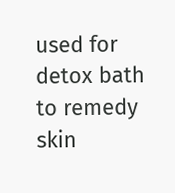used for detox bath to remedy skin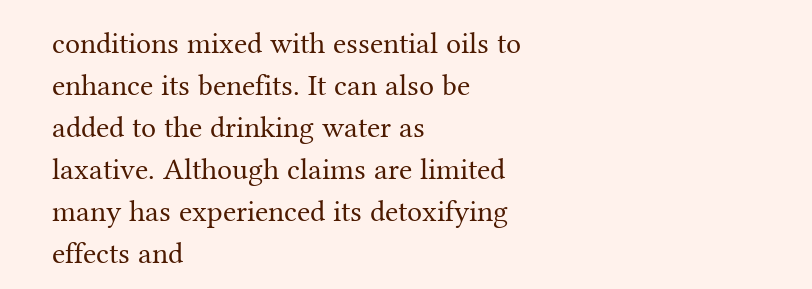conditions mixed with essential oils to enhance its benefits. It can also be added to the drinking water as laxative. Although claims are limited many has experienced its detoxifying effects and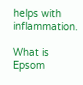helps with inflammation.

What is Epsom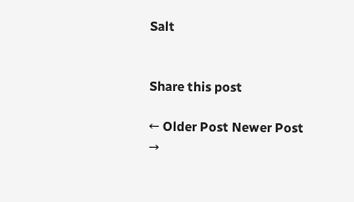Salt


Share this post

← Older Post Newer Post →